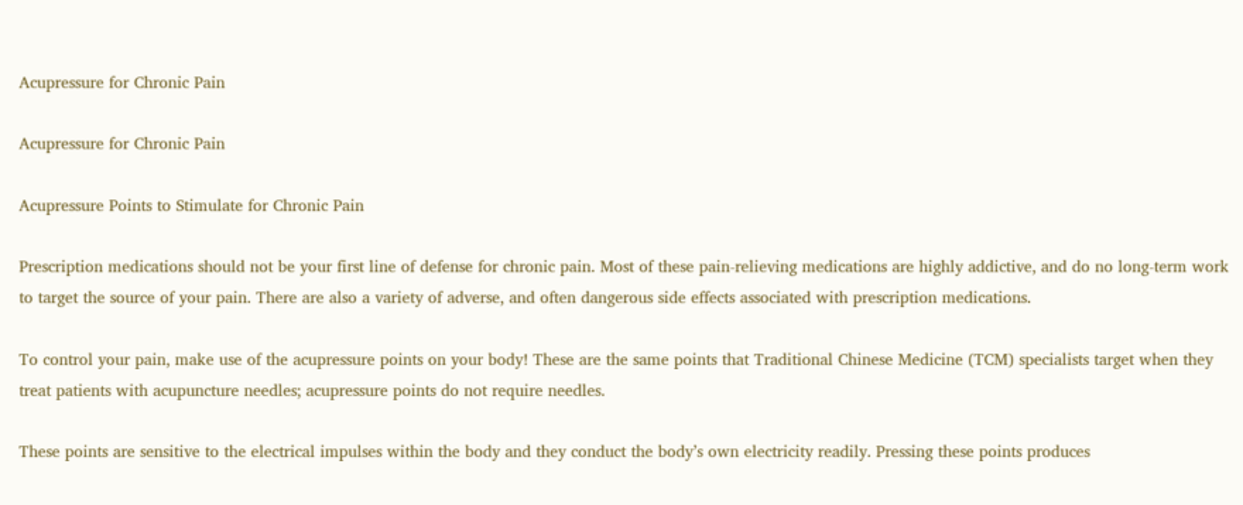Acupressure for Chronic Pain

Acupressure for Chronic Pain

Acupressure Points to Stimulate for Chronic Pain

Prescription medications should not be your first line of defense for chronic pain. Most of these pain-relieving medications are highly addictive, and do no long-term work to target the source of your pain. There are also a variety of adverse, and often dangerous side effects associated with prescription medications.

To control your pain, make use of the acupressure points on your body! These are the same points that Traditional Chinese Medicine (TCM) specialists target when they treat patients with acupuncture needles; acupressure points do not require needles.

These points are sensitive to the electrical impulses within the body and they conduct the body’s own electricity readily. Pressing these points produces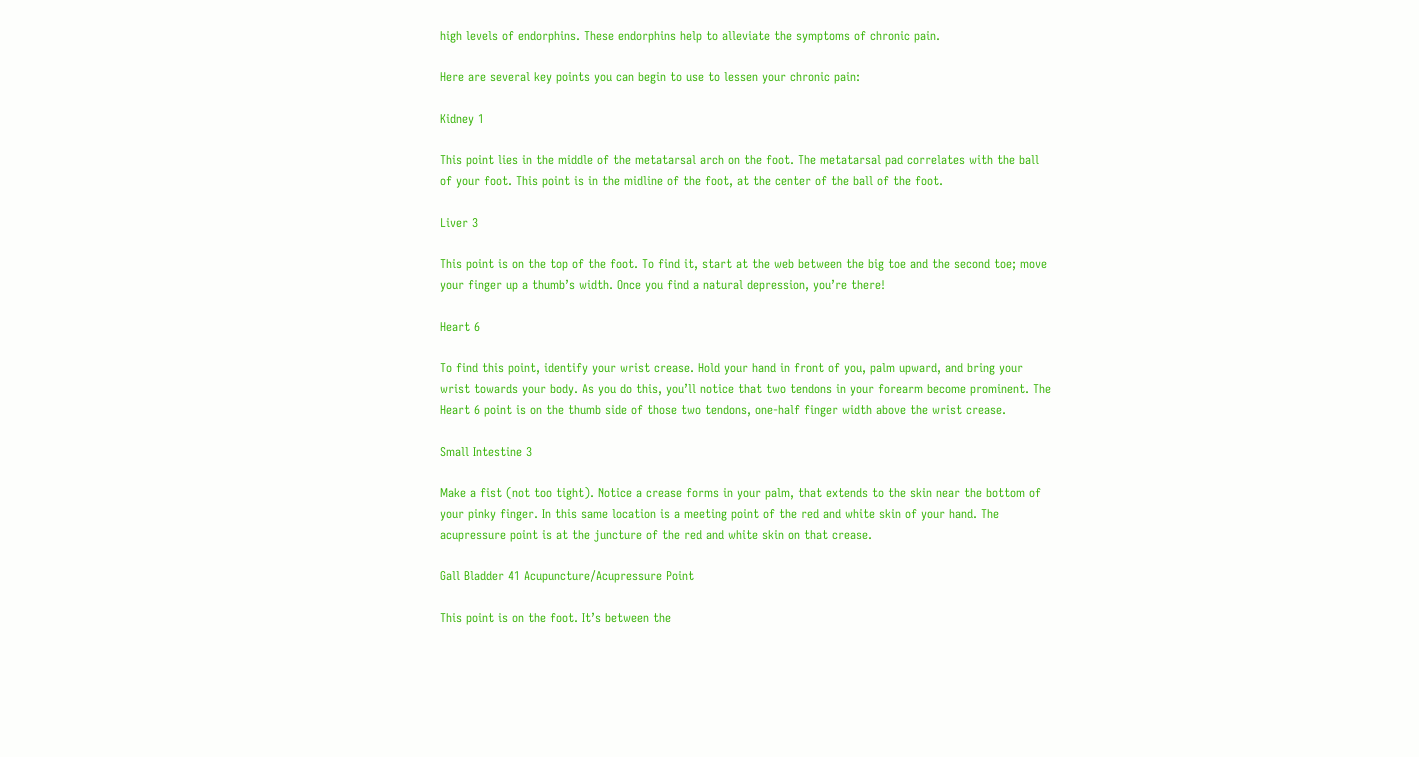high levels of endorphins. These endorphins help to alleviate the symptoms of chronic pain.

Here are several key points you can begin to use to lessen your chronic pain:

Kidney 1

This point lies in the middle of the metatarsal arch on the foot. The metatarsal pad correlates with the ball of your foot. This point is in the midline of the foot, at the center of the ball of the foot.

Liver 3

This point is on the top of the foot. To find it, start at the web between the big toe and the second toe; move your finger up a thumb’s width. Once you find a natural depression, you’re there!

Heart 6

To find this point, identify your wrist crease. Hold your hand in front of you, palm upward, and bring your wrist towards your body. As you do this, you’ll notice that two tendons in your forearm become prominent. The Heart 6 point is on the thumb side of those two tendons, one-half finger width above the wrist crease.

Small Intestine 3

Make a fist (not too tight). Notice a crease forms in your palm, that extends to the skin near the bottom of your pinky finger. In this same location is a meeting point of the red and white skin of your hand. The acupressure point is at the juncture of the red and white skin on that crease.

Gall Bladder 41 Acupuncture/Acupressure Point

This point is on the foot. It’s between the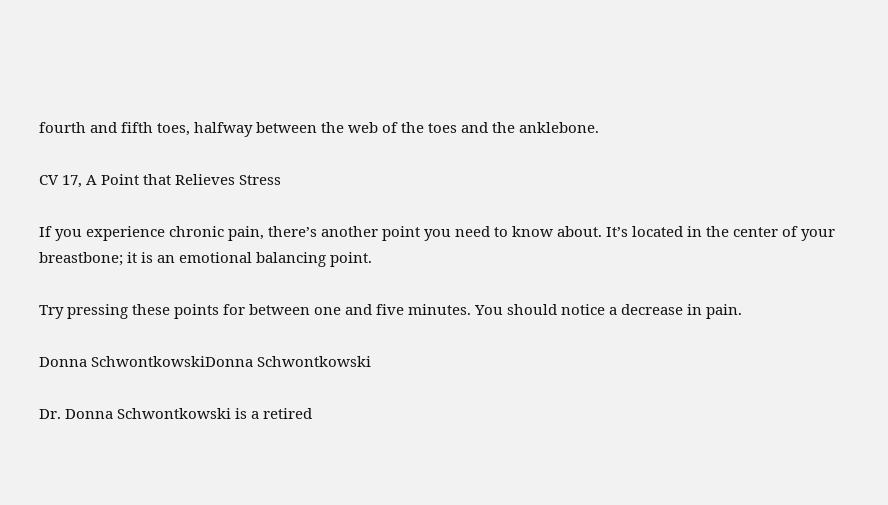fourth and fifth toes, halfway between the web of the toes and the anklebone.

CV 17, A Point that Relieves Stress

If you experience chronic pain, there’s another point you need to know about. It’s located in the center of your breastbone; it is an emotional balancing point.

Try pressing these points for between one and five minutes. You should notice a decrease in pain.

Donna SchwontkowskiDonna Schwontkowski

Dr. Donna Schwontkowski is a retired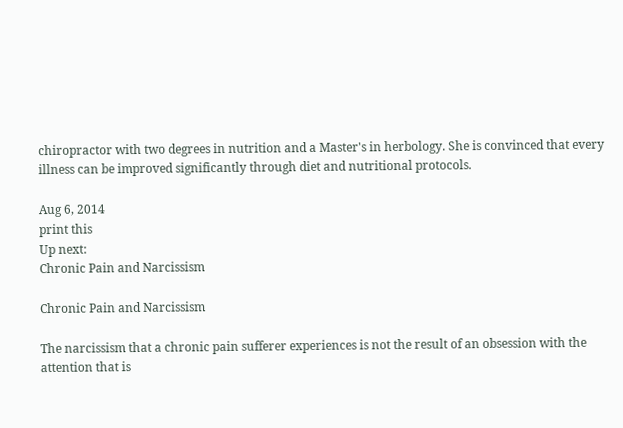chiropractor with two degrees in nutrition and a Master's in herbology. She is convinced that every illness can be improved significantly through diet and nutritional protocols.

Aug 6, 2014
print this
Up next:
Chronic Pain and Narcissism

Chronic Pain and Narcissism

The narcissism that a chronic pain sufferer experiences is not the result of an obsession with the attention that is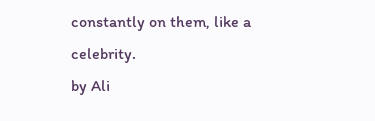constantly on them, like a celebrity.
by Ali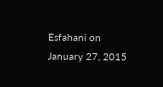Esfahani on January 27, 2015